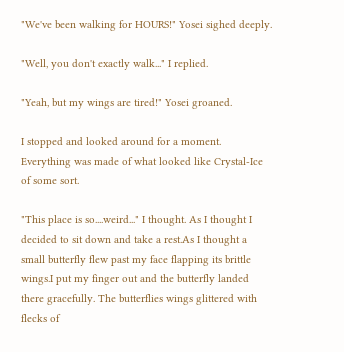"We've been walking for HOURS!" Yosei sighed deeply.

"Well, you don't exactly walk..." I replied.

"Yeah, but my wings are tired!" Yosei groaned.

I stopped and looked around for a moment. Everything was made of what looked like Crystal-Ice of some sort.

"This place is so....weird..." I thought. As I thought I decided to sit down and take a rest.As I thought a small butterfly flew past my face flapping its brittle wings.I put my finger out and the butterfly landed there gracefully. The butterflies wings glittered with flecks of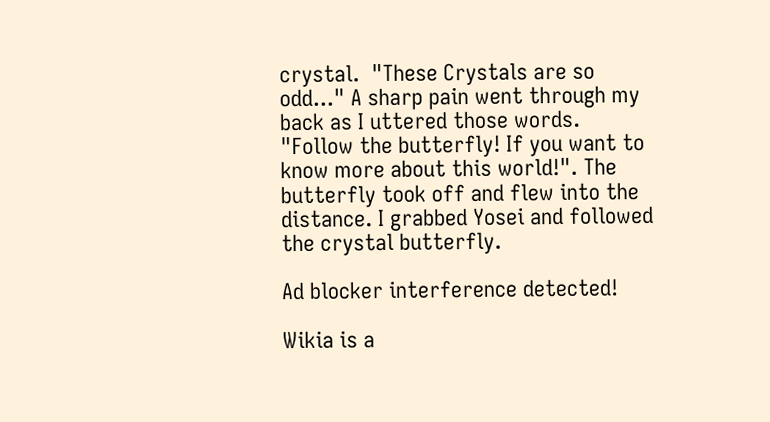crystal.  "These Crystals are so odd..." A sharp pain went through my back as I uttered those words. "Follow the butterfly! If you want to know more about this world!". The butterfly took off and flew into the distance. I grabbed Yosei and followed the crystal butterfly.

Ad blocker interference detected!

Wikia is a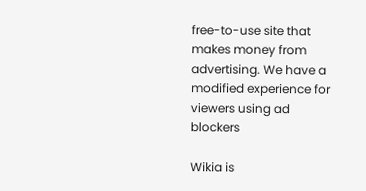free-to-use site that makes money from advertising. We have a modified experience for viewers using ad blockers

Wikia is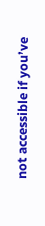not accessible if you’ve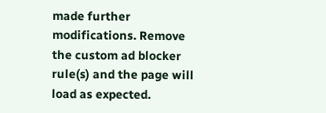made further modifications. Remove the custom ad blocker rule(s) and the page will load as expected.